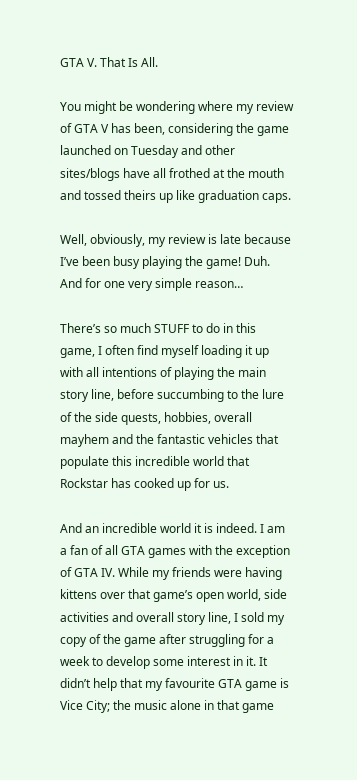GTA V. That Is All.

You might be wondering where my review of GTA V has been, considering the game launched on Tuesday and other sites/blogs have all frothed at the mouth and tossed theirs up like graduation caps.

Well, obviously, my review is late because I’ve been busy playing the game! Duh. And for one very simple reason…

There’s so much STUFF to do in this game, I often find myself loading it up with all intentions of playing the main story line, before succumbing to the lure of the side quests, hobbies, overall mayhem and the fantastic vehicles that populate this incredible world that Rockstar has cooked up for us.

And an incredible world it is indeed. I am a fan of all GTA games with the exception of GTA IV. While my friends were having kittens over that game’s open world, side activities and overall story line, I sold my copy of the game after struggling for a week to develop some interest in it. It didn’t help that my favourite GTA game is Vice City; the music alone in that game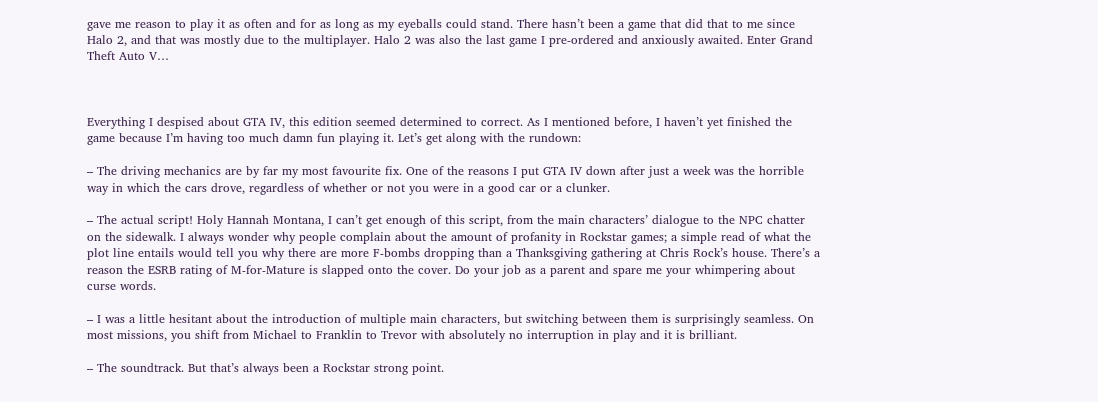gave me reason to play it as often and for as long as my eyeballs could stand. There hasn’t been a game that did that to me since Halo 2, and that was mostly due to the multiplayer. Halo 2 was also the last game I pre-ordered and anxiously awaited. Enter Grand Theft Auto V…



Everything I despised about GTA IV, this edition seemed determined to correct. As I mentioned before, I haven’t yet finished the game because I’m having too much damn fun playing it. Let’s get along with the rundown:

– The driving mechanics are by far my most favourite fix. One of the reasons I put GTA IV down after just a week was the horrible way in which the cars drove, regardless of whether or not you were in a good car or a clunker.

– The actual script! Holy Hannah Montana, I can’t get enough of this script, from the main characters’ dialogue to the NPC chatter on the sidewalk. I always wonder why people complain about the amount of profanity in Rockstar games; a simple read of what the plot line entails would tell you why there are more F-bombs dropping than a Thanksgiving gathering at Chris Rock’s house. There’s a reason the ESRB rating of M-for-Mature is slapped onto the cover. Do your job as a parent and spare me your whimpering about curse words.

– I was a little hesitant about the introduction of multiple main characters, but switching between them is surprisingly seamless. On most missions, you shift from Michael to Franklin to Trevor with absolutely no interruption in play and it is brilliant.

– The soundtrack. But that’s always been a Rockstar strong point.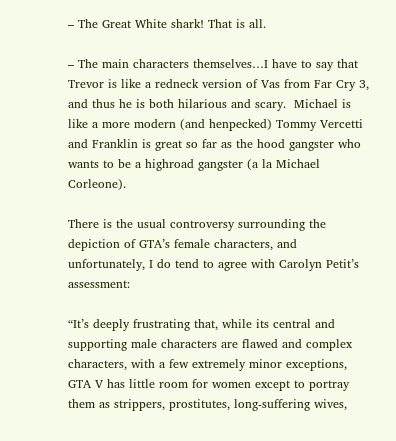– The Great White shark! That is all.

– The main characters themselves…I have to say that Trevor is like a redneck version of Vas from Far Cry 3, and thus he is both hilarious and scary.  Michael is like a more modern (and henpecked) Tommy Vercetti and Franklin is great so far as the hood gangster who wants to be a highroad gangster (a la Michael Corleone).

There is the usual controversy surrounding the depiction of GTA’s female characters, and unfortunately, I do tend to agree with Carolyn Petit’s assessment:

“It’s deeply frustrating that, while its central and supporting male characters are flawed and complex characters, with a few extremely minor exceptions, GTA V has little room for women except to portray them as strippers, prostitutes, long-suffering wives,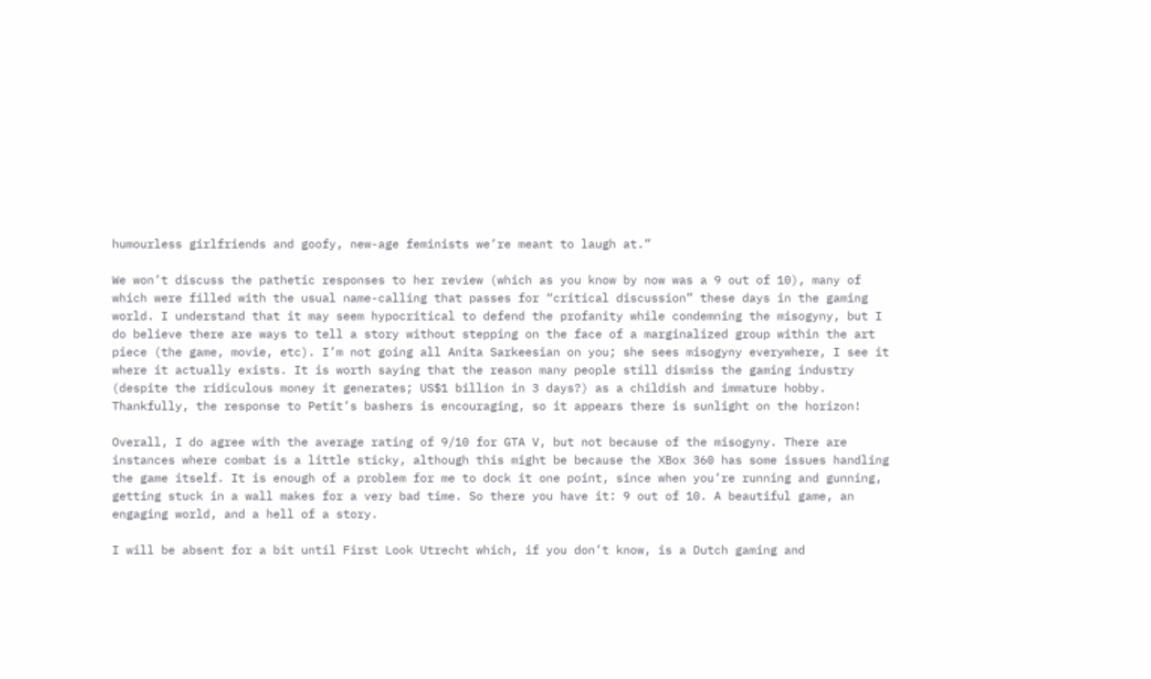humourless girlfriends and goofy, new-age feminists we’re meant to laugh at.”

We won’t discuss the pathetic responses to her review (which as you know by now was a 9 out of 10), many of which were filled with the usual name-calling that passes for “critical discussion” these days in the gaming world. I understand that it may seem hypocritical to defend the profanity while condemning the misogyny, but I do believe there are ways to tell a story without stepping on the face of a marginalized group within the art piece (the game, movie, etc). I’m not going all Anita Sarkeesian on you; she sees misogyny everywhere, I see it where it actually exists. It is worth saying that the reason many people still dismiss the gaming industry (despite the ridiculous money it generates; US$1 billion in 3 days?) as a childish and immature hobby. Thankfully, the response to Petit’s bashers is encouraging, so it appears there is sunlight on the horizon!

Overall, I do agree with the average rating of 9/10 for GTA V, but not because of the misogyny. There are instances where combat is a little sticky, although this might be because the XBox 360 has some issues handling the game itself. It is enough of a problem for me to dock it one point, since when you’re running and gunning, getting stuck in a wall makes for a very bad time. So there you have it: 9 out of 10. A beautiful game, an engaging world, and a hell of a story.

I will be absent for a bit until First Look Utrecht which, if you don’t know, is a Dutch gaming and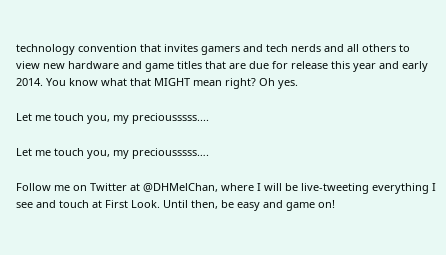technology convention that invites gamers and tech nerds and all others to view new hardware and game titles that are due for release this year and early 2014. You know what that MIGHT mean right? Oh yes.

Let me touch you, my preciousssss....

Let me touch you, my preciousssss….

Follow me on Twitter at @DHMelChan, where I will be live-tweeting everything I see and touch at First Look. Until then, be easy and game on!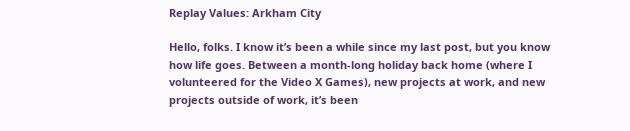Replay Values: Arkham City

Hello, folks. I know it’s been a while since my last post, but you know how life goes. Between a month-long holiday back home (where I volunteered for the Video X Games), new projects at work, and new projects outside of work, it’s been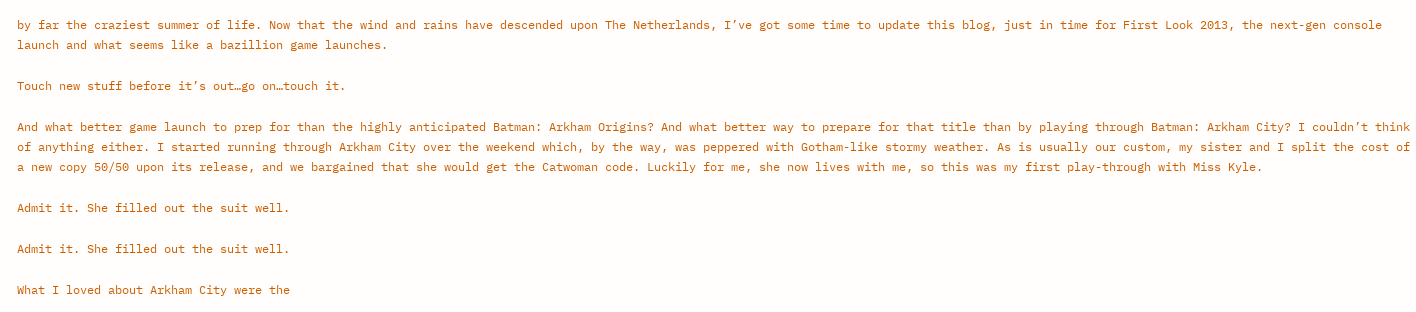by far the craziest summer of life. Now that the wind and rains have descended upon The Netherlands, I’ve got some time to update this blog, just in time for First Look 2013, the next-gen console launch and what seems like a bazillion game launches.

Touch new stuff before it’s out…go on…touch it.

And what better game launch to prep for than the highly anticipated Batman: Arkham Origins? And what better way to prepare for that title than by playing through Batman: Arkham City? I couldn’t think of anything either. I started running through Arkham City over the weekend which, by the way, was peppered with Gotham-like stormy weather. As is usually our custom, my sister and I split the cost of a new copy 50/50 upon its release, and we bargained that she would get the Catwoman code. Luckily for me, she now lives with me, so this was my first play-through with Miss Kyle.

Admit it. She filled out the suit well.

Admit it. She filled out the suit well.

What I loved about Arkham City were the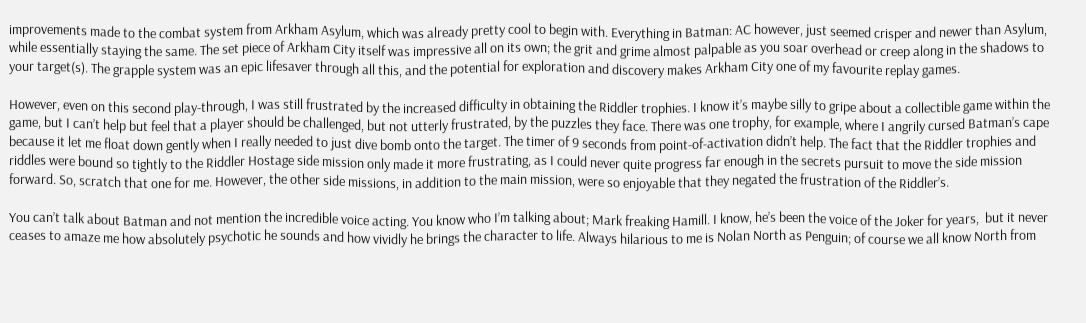improvements made to the combat system from Arkham Asylum, which was already pretty cool to begin with. Everything in Batman: AC however, just seemed crisper and newer than Asylum, while essentially staying the same. The set piece of Arkham City itself was impressive all on its own; the grit and grime almost palpable as you soar overhead or creep along in the shadows to your target(s). The grapple system was an epic lifesaver through all this, and the potential for exploration and discovery makes Arkham City one of my favourite replay games.

However, even on this second play-through, I was still frustrated by the increased difficulty in obtaining the Riddler trophies. I know it’s maybe silly to gripe about a collectible game within the game, but I can’t help but feel that a player should be challenged, but not utterly frustrated, by the puzzles they face. There was one trophy, for example, where I angrily cursed Batman’s cape because it let me float down gently when I really needed to just dive bomb onto the target. The timer of 9 seconds from point-of-activation didn’t help. The fact that the Riddler trophies and riddles were bound so tightly to the Riddler Hostage side mission only made it more frustrating, as I could never quite progress far enough in the secrets pursuit to move the side mission forward. So, scratch that one for me. However, the other side missions, in addition to the main mission, were so enjoyable that they negated the frustration of the Riddler’s.

You can’t talk about Batman and not mention the incredible voice acting. You know who I’m talking about; Mark freaking Hamill. I know, he’s been the voice of the Joker for years,  but it never ceases to amaze me how absolutely psychotic he sounds and how vividly he brings the character to life. Always hilarious to me is Nolan North as Penguin; of course we all know North from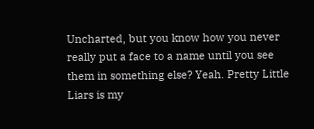Uncharted, but you know how you never really put a face to a name until you see them in something else? Yeah. Pretty Little Liars is my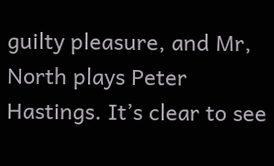guilty pleasure, and Mr, North plays Peter Hastings. It’s clear to see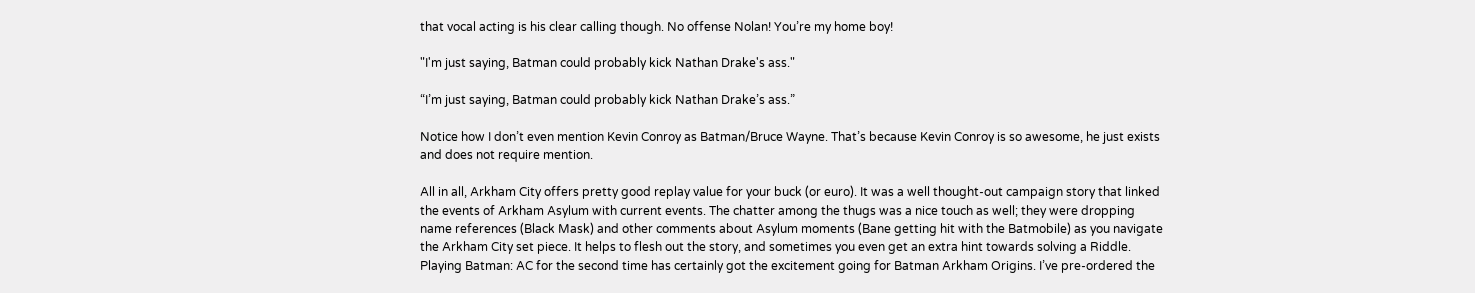that vocal acting is his clear calling though. No offense Nolan! You’re my home boy!

"I'm just saying, Batman could probably kick Nathan Drake's ass."

“I’m just saying, Batman could probably kick Nathan Drake’s ass.”

Notice how I don’t even mention Kevin Conroy as Batman/Bruce Wayne. That’s because Kevin Conroy is so awesome, he just exists and does not require mention.

All in all, Arkham City offers pretty good replay value for your buck (or euro). It was a well thought-out campaign story that linked the events of Arkham Asylum with current events. The chatter among the thugs was a nice touch as well; they were dropping name references (Black Mask) and other comments about Asylum moments (Bane getting hit with the Batmobile) as you navigate the Arkham City set piece. It helps to flesh out the story, and sometimes you even get an extra hint towards solving a Riddle. Playing Batman: AC for the second time has certainly got the excitement going for Batman Arkham Origins. I’ve pre-ordered the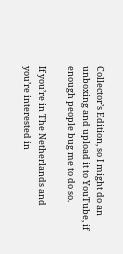Collector’s Edition, so I might do an unboxing and upload it to YouTube, if enough people bug me to do so.

If you’re in The Netherlands and you’re interested in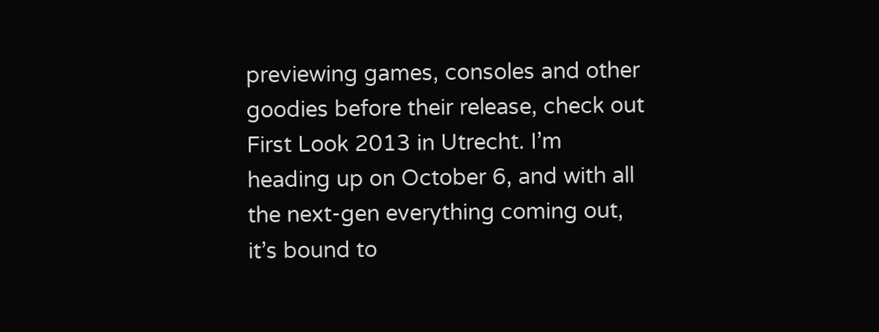previewing games, consoles and other goodies before their release, check out First Look 2013 in Utrecht. I’m heading up on October 6, and with all the next-gen everything coming out, it’s bound to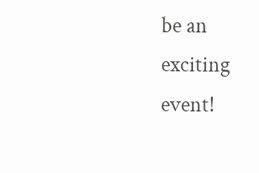be an exciting event!